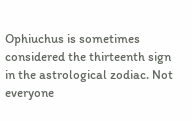Ophiuchus is sometimes considered the thirteenth sign in the astrological zodiac. Not everyone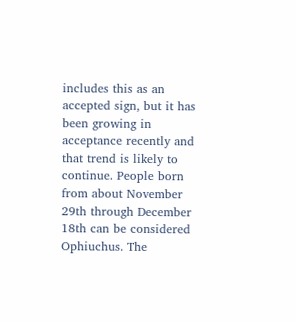includes this as an accepted sign, but it has been growing in acceptance recently and that trend is likely to continue. People born from about November 29th through December 18th can be considered Ophiuchus. The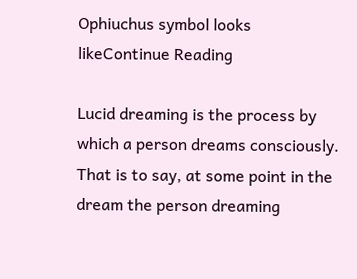Ophiuchus symbol looks likeContinue Reading

Lucid dreaming is the process by which a person dreams consciously. That is to say, at some point in the dream the person dreaming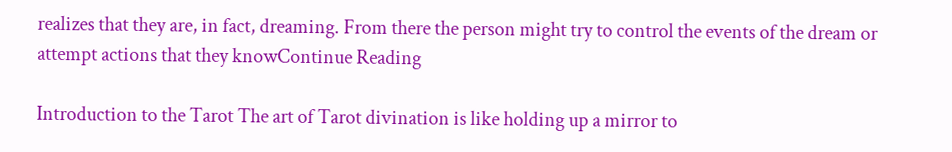realizes that they are, in fact, dreaming. From there the person might try to control the events of the dream or attempt actions that they knowContinue Reading

Introduction to the Tarot The art of Tarot divination is like holding up a mirror to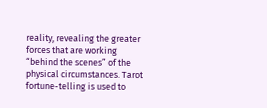reality, revealing the greater forces that are working “behind the scenes” of the physical circumstances. Tarot fortune-telling is used to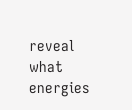reveal what energies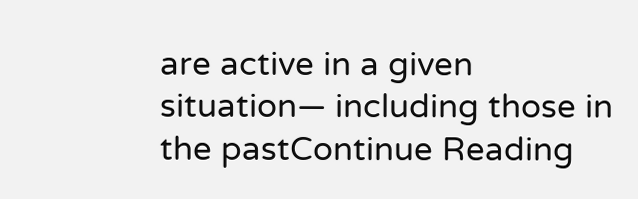are active in a given situation— including those in the pastContinue Reading